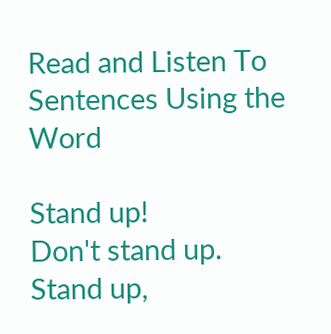Read and Listen To Sentences Using the Word

Stand up!
Don't stand up.
Stand up,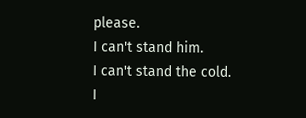please.
I can't stand him.
I can't stand the cold.
I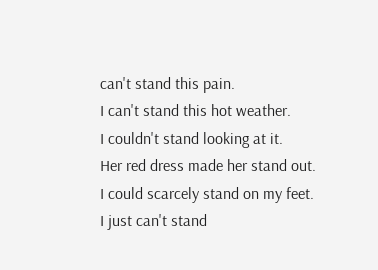can't stand this pain.
I can't stand this hot weather.
I couldn't stand looking at it.
Her red dress made her stand out.
I could scarcely stand on my feet.
I just can't stand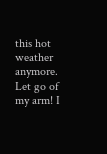this hot weather anymore.
Let go of my arm! I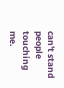can't stand people touching me.